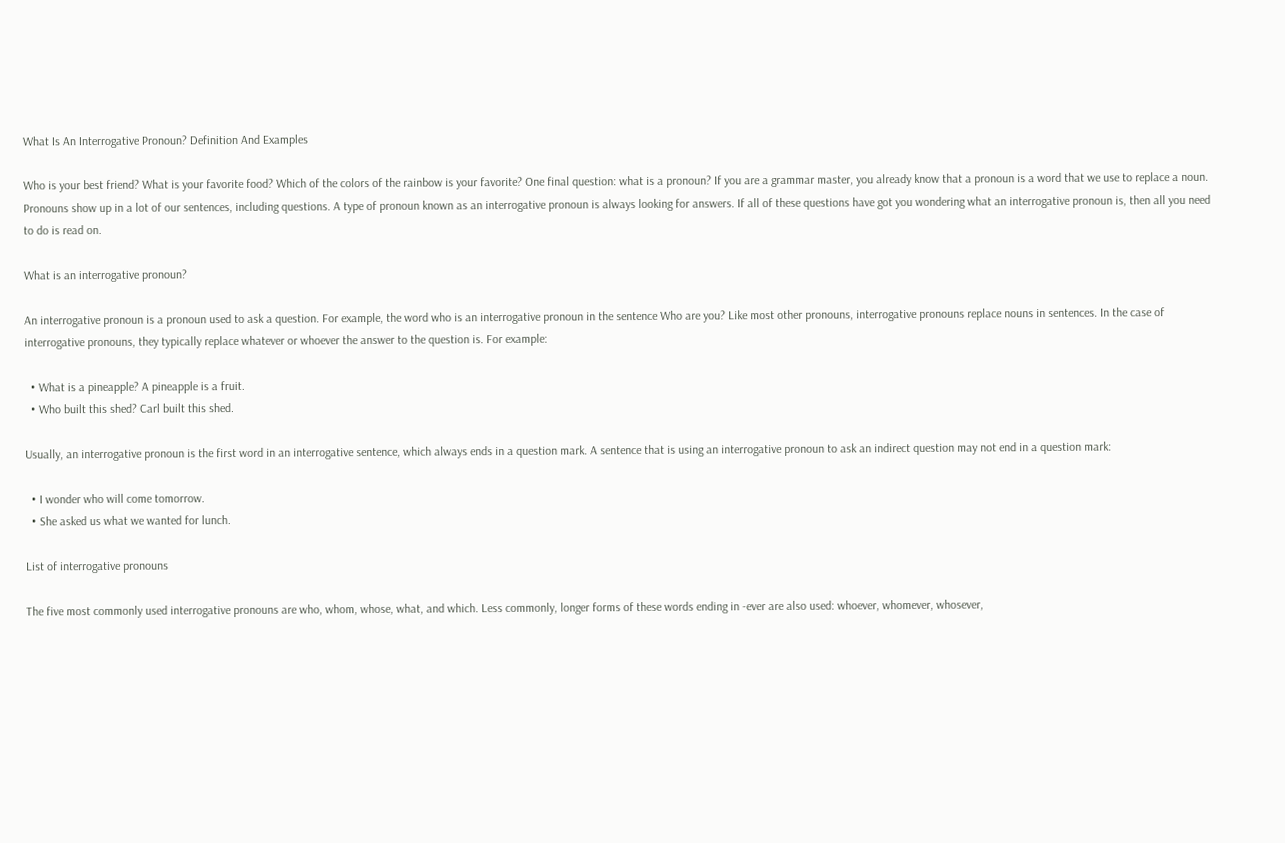What Is An Interrogative Pronoun? Definition And Examples

Who is your best friend? What is your favorite food? Which of the colors of the rainbow is your favorite? One final question: what is a pronoun? If you are a grammar master, you already know that a pronoun is a word that we use to replace a noun. Pronouns show up in a lot of our sentences, including questions. A type of pronoun known as an interrogative pronoun is always looking for answers. If all of these questions have got you wondering what an interrogative pronoun is, then all you need to do is read on.

What is an interrogative pronoun?

An interrogative pronoun is a pronoun used to ask a question. For example, the word who is an interrogative pronoun in the sentence Who are you? Like most other pronouns, interrogative pronouns replace nouns in sentences. In the case of interrogative pronouns, they typically replace whatever or whoever the answer to the question is. For example:

  • What is a pineapple? A pineapple is a fruit.
  • Who built this shed? Carl built this shed.

Usually, an interrogative pronoun is the first word in an interrogative sentence, which always ends in a question mark. A sentence that is using an interrogative pronoun to ask an indirect question may not end in a question mark:

  • I wonder who will come tomorrow.
  • She asked us what we wanted for lunch.

List of interrogative pronouns

The five most commonly used interrogative pronouns are who, whom, whose, what, and which. Less commonly, longer forms of these words ending in -ever are also used: whoever, whomever, whosever,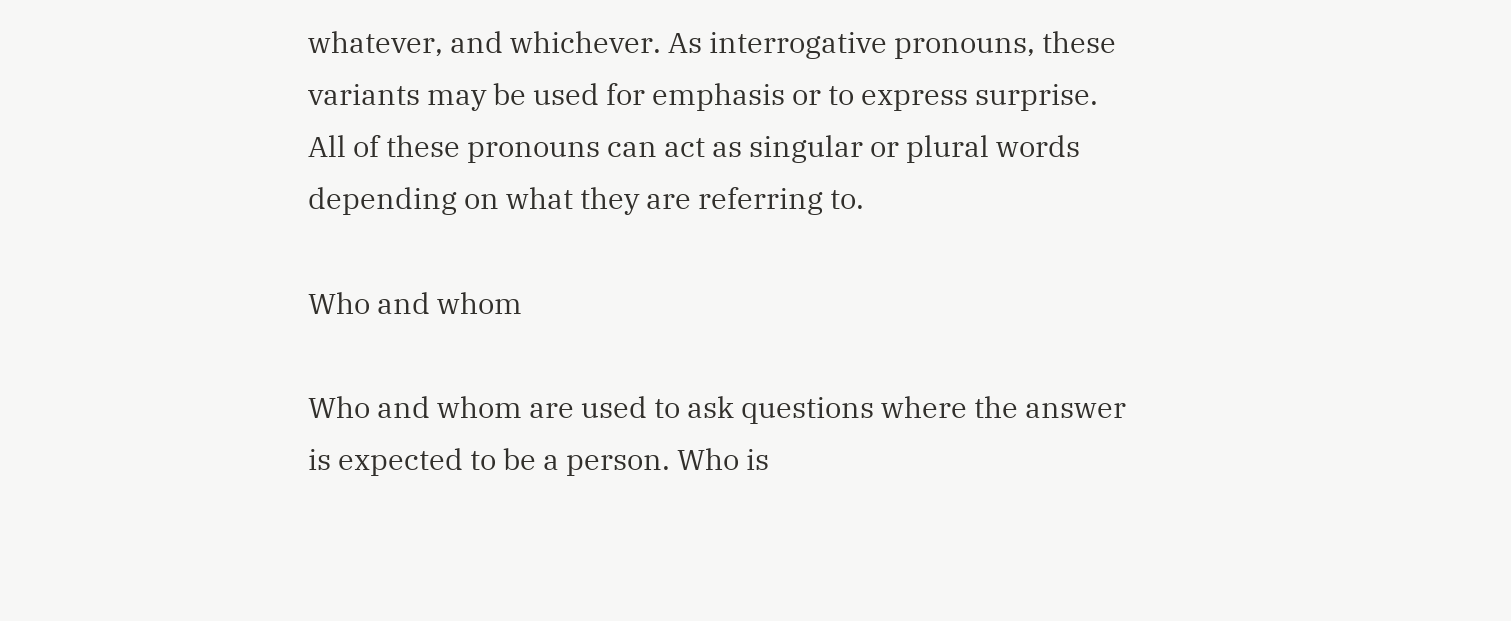whatever, and whichever. As interrogative pronouns, these variants may be used for emphasis or to express surprise. All of these pronouns can act as singular or plural words depending on what they are referring to.

Who and whom

Who and whom are used to ask questions where the answer is expected to be a person. Who is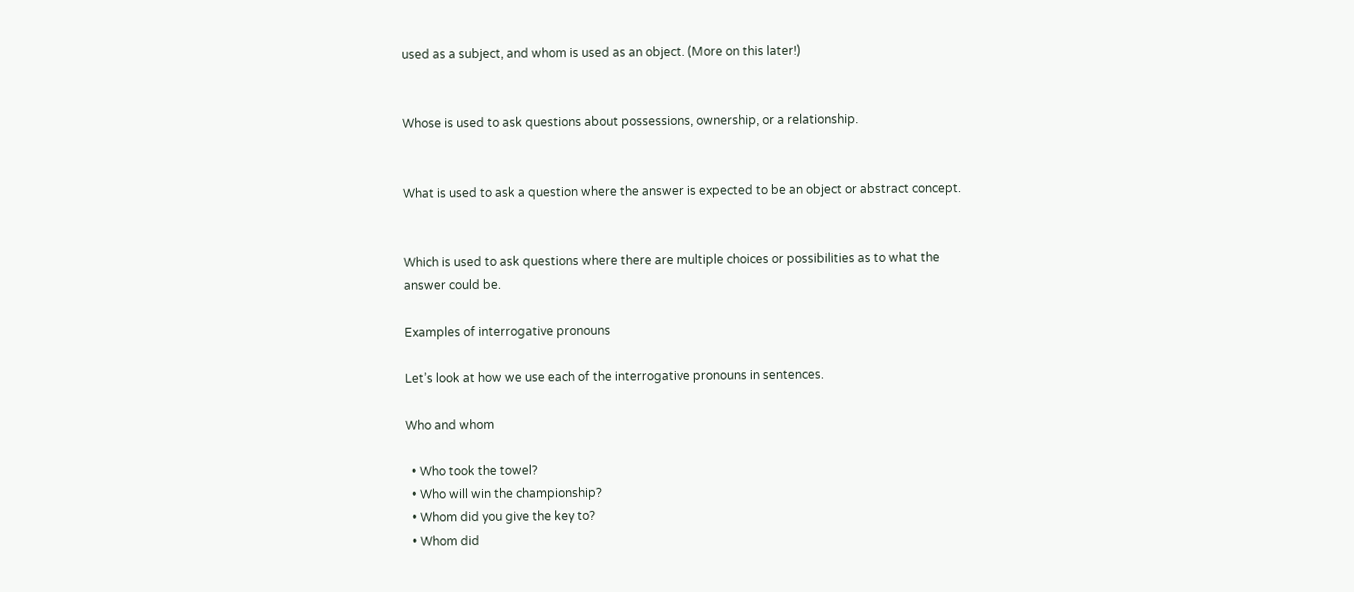used as a subject, and whom is used as an object. (More on this later!)


Whose is used to ask questions about possessions, ownership, or a relationship.


What is used to ask a question where the answer is expected to be an object or abstract concept.


Which is used to ask questions where there are multiple choices or possibilities as to what the answer could be.

Examples of interrogative pronouns

Let’s look at how we use each of the interrogative pronouns in sentences.

Who and whom

  • Who took the towel?
  • Who will win the championship?
  • Whom did you give the key to?
  • Whom did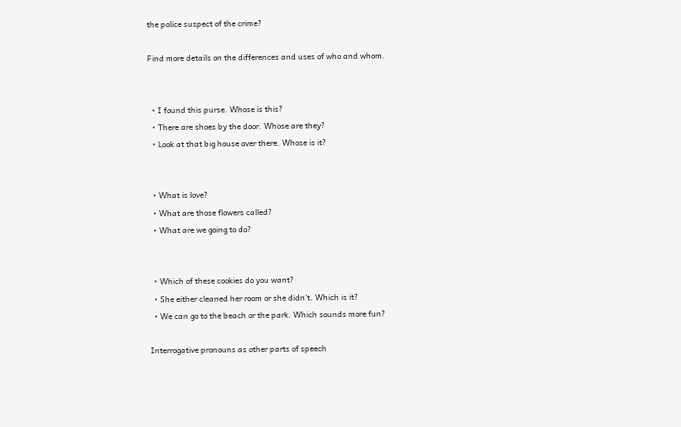the police suspect of the crime?

Find more details on the differences and uses of who and whom.


  • I found this purse. Whose is this?
  • There are shoes by the door. Whose are they?
  • Look at that big house over there. Whose is it?


  • What is love?
  • What are those flowers called?
  • What are we going to do?


  • Which of these cookies do you want?
  • She either cleaned her room or she didn’t. Which is it?
  • We can go to the beach or the park. Which sounds more fun?

Interrogative pronouns as other parts of speech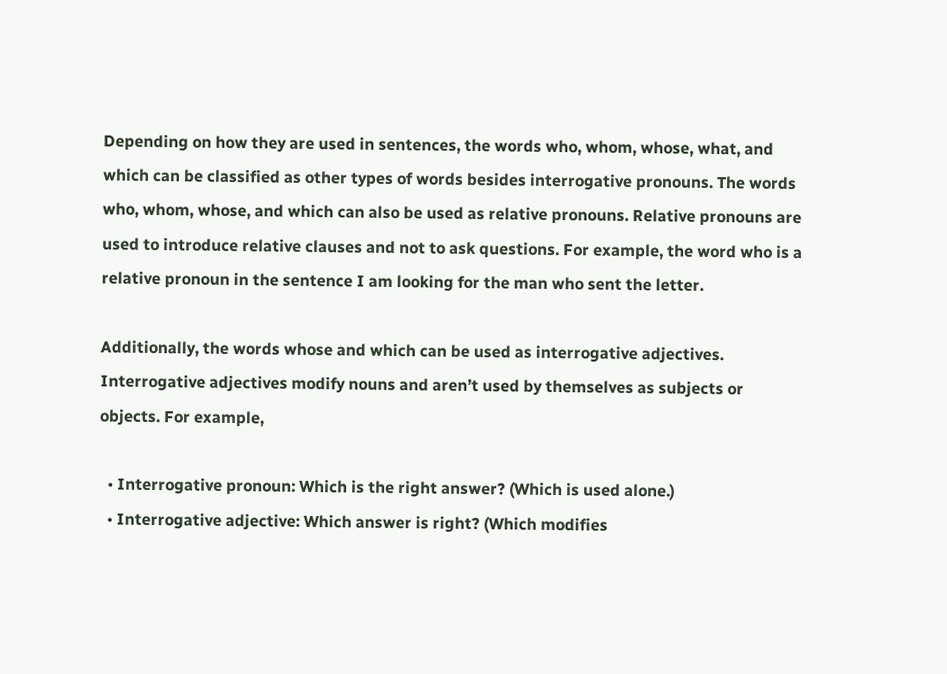Depending on how they are used in sentences, the words who, whom, whose, what, and which can be classified as other types of words besides interrogative pronouns. The words who, whom, whose, and which can also be used as relative pronouns. Relative pronouns are used to introduce relative clauses and not to ask questions. For example, the word who is a relative pronoun in the sentence I am looking for the man who sent the letter.

Additionally, the words whose and which can be used as interrogative adjectives. Interrogative adjectives modify nouns and aren’t used by themselves as subjects or objects. For example,

  • Interrogative pronoun: Which is the right answer? (Which is used alone.)
  • Interrogative adjective: Which answer is right? (Which modifies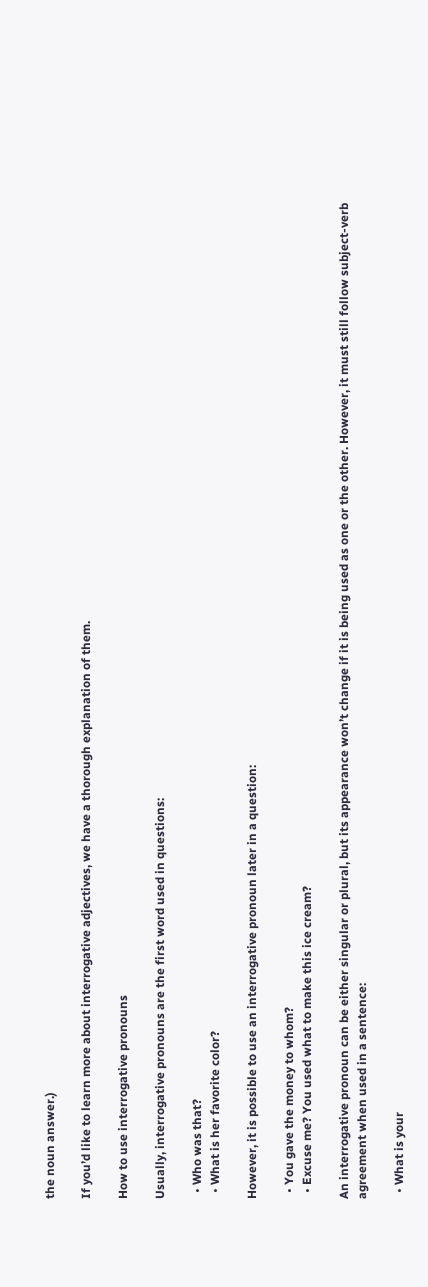the noun answer.)

If you’d like to learn more about interrogative adjectives, we have a thorough explanation of them.

How to use interrogative pronouns

Usually, interrogative pronouns are the first word used in questions:

  • Who was that?
  • What is her favorite color?

However, it is possible to use an interrogative pronoun later in a question:

  • You gave the money to whom?
  • Excuse me? You used what to make this ice cream?

An interrogative pronoun can be either singular or plural, but its appearance won’t change if it is being used as one or the other. However, it must still follow subject-verb agreement when used in a sentence:

  • What is your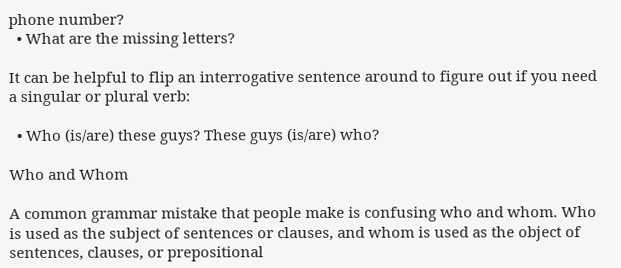phone number?
  • What are the missing letters?

It can be helpful to flip an interrogative sentence around to figure out if you need a singular or plural verb:

  • Who (is/are) these guys? These guys (is/are) who?

Who and Whom

A common grammar mistake that people make is confusing who and whom. Who is used as the subject of sentences or clauses, and whom is used as the object of sentences, clauses, or prepositional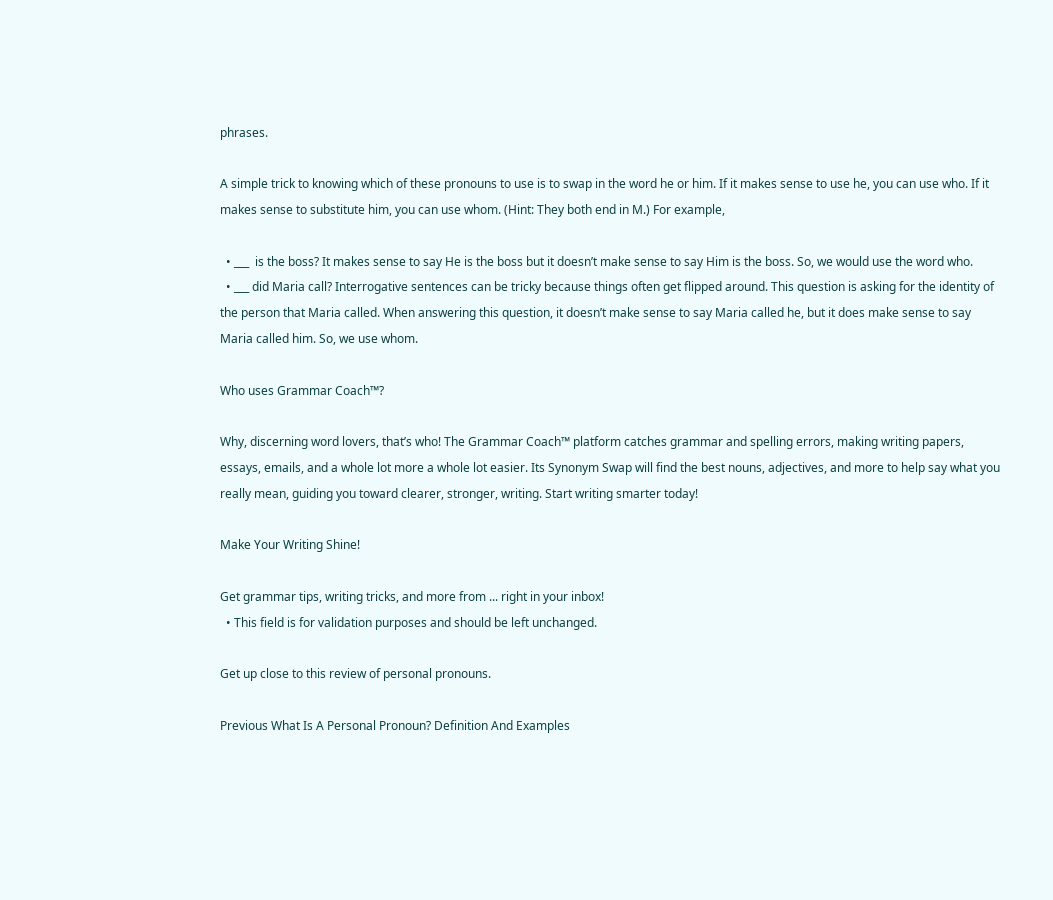phrases.

A simple trick to knowing which of these pronouns to use is to swap in the word he or him. If it makes sense to use he, you can use who. If it makes sense to substitute him, you can use whom. (Hint: They both end in M.) For example,

  • ___  is the boss? It makes sense to say He is the boss but it doesn’t make sense to say Him is the boss. So, we would use the word who.
  • ___ did Maria call? Interrogative sentences can be tricky because things often get flipped around. This question is asking for the identity of the person that Maria called. When answering this question, it doesn’t make sense to say Maria called he, but it does make sense to say Maria called him. So, we use whom.

Who uses Grammar Coach™?

Why, discerning word lovers, that’s who! The Grammar Coach™ platform catches grammar and spelling errors, making writing papers, essays, emails, and a whole lot more a whole lot easier. Its Synonym Swap will find the best nouns, adjectives, and more to help say what you really mean, guiding you toward clearer, stronger, writing. Start writing smarter today!

Make Your Writing Shine!

Get grammar tips, writing tricks, and more from ... right in your inbox!
  • This field is for validation purposes and should be left unchanged.

Get up close to this review of personal pronouns.

Previous What Is A Personal Pronoun? Definition And Examples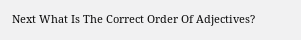Next What Is The Correct Order Of Adjectives?